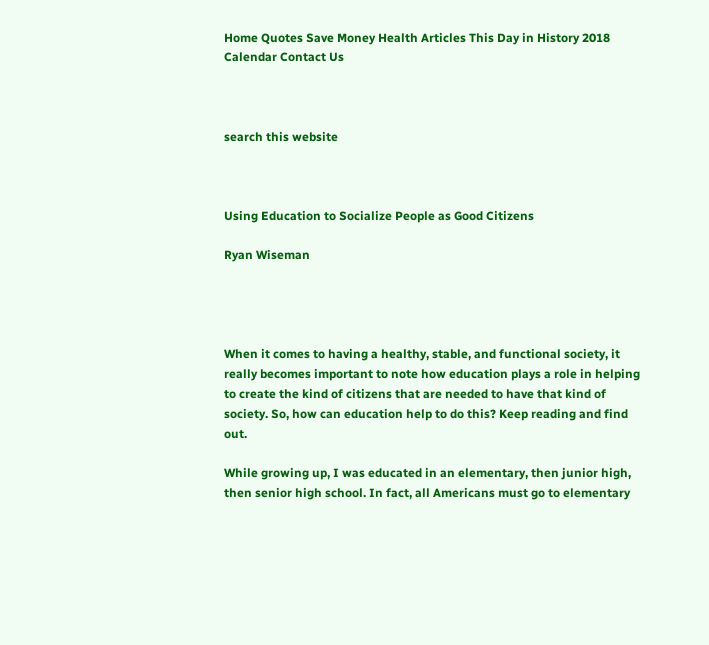Home Quotes Save Money Health Articles This Day in History 2018 Calendar Contact Us



search this website



Using Education to Socialize People as Good Citizens

Ryan Wiseman




When it comes to having a healthy, stable, and functional society, it really becomes important to note how education plays a role in helping to create the kind of citizens that are needed to have that kind of society. So, how can education help to do this? Keep reading and find out.

While growing up, I was educated in an elementary, then junior high, then senior high school. In fact, all Americans must go to elementary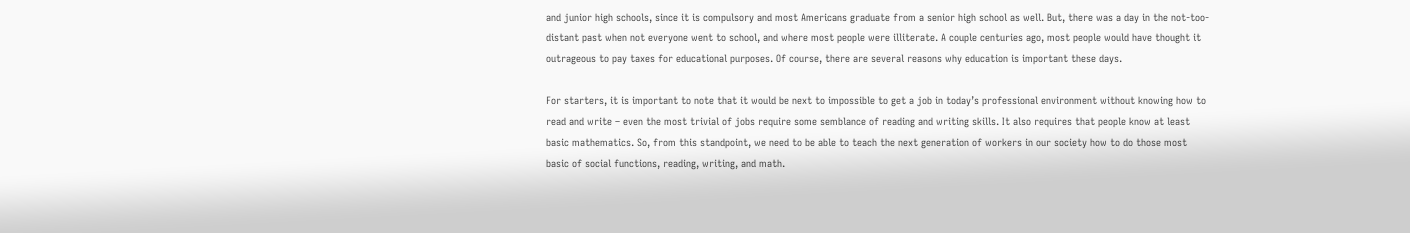and junior high schools, since it is compulsory and most Americans graduate from a senior high school as well. But, there was a day in the not-too-distant past when not everyone went to school, and where most people were illiterate. A couple centuries ago, most people would have thought it outrageous to pay taxes for educational purposes. Of course, there are several reasons why education is important these days.

For starters, it is important to note that it would be next to impossible to get a job in today’s professional environment without knowing how to read and write – even the most trivial of jobs require some semblance of reading and writing skills. It also requires that people know at least basic mathematics. So, from this standpoint, we need to be able to teach the next generation of workers in our society how to do those most basic of social functions, reading, writing, and math.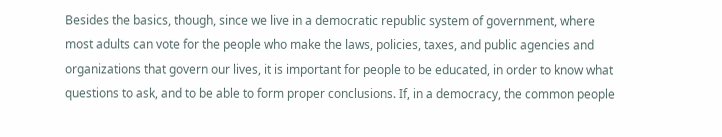Besides the basics, though, since we live in a democratic republic system of government, where most adults can vote for the people who make the laws, policies, taxes, and public agencies and organizations that govern our lives, it is important for people to be educated, in order to know what questions to ask, and to be able to form proper conclusions. If, in a democracy, the common people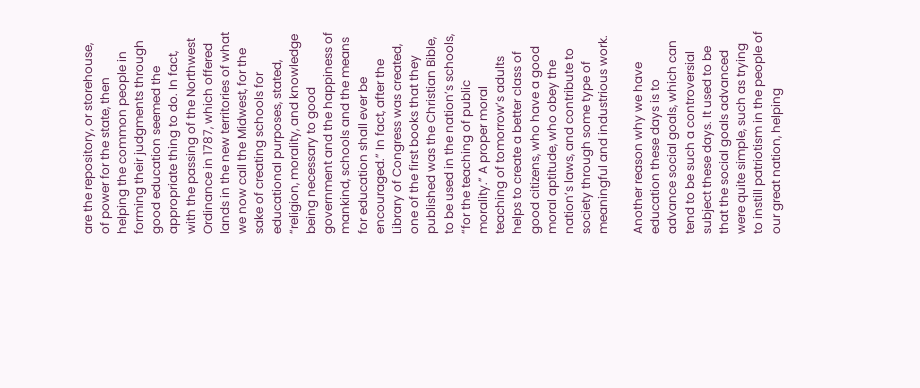are the repository, or storehouse, of power for the state, then helping the common people in forming their judgments through good education seemed the appropriate thing to do. In fact, with the passing of the Northwest Ordinance in 1787, which offered lands in the new territories of what we now call the Midwest, for the sake of creating schools for educational purposes, stated, “religion, morality, and knowledge being necessary to good government and the happiness of mankind, schools and the means for education shall ever be encouraged.” In fact, after the Library of Congress was created, one of the first books that they published was the Christian Bible, to be used in the nation’s schools, “for the teaching of public morality.” A proper moral teaching of tomorrow’s adults helps to create a better class of good citizens, who have a good moral aptitude, who obey the nation’s laws, and contribute to society through some type of meaningful and industrious work.

Another reason why we have education these days is to advance social goals, which can tend to be such a controversial subject these days. It used to be that the social goals advanced were quite simple, such as trying to instill patriotism in the people of our great nation, helping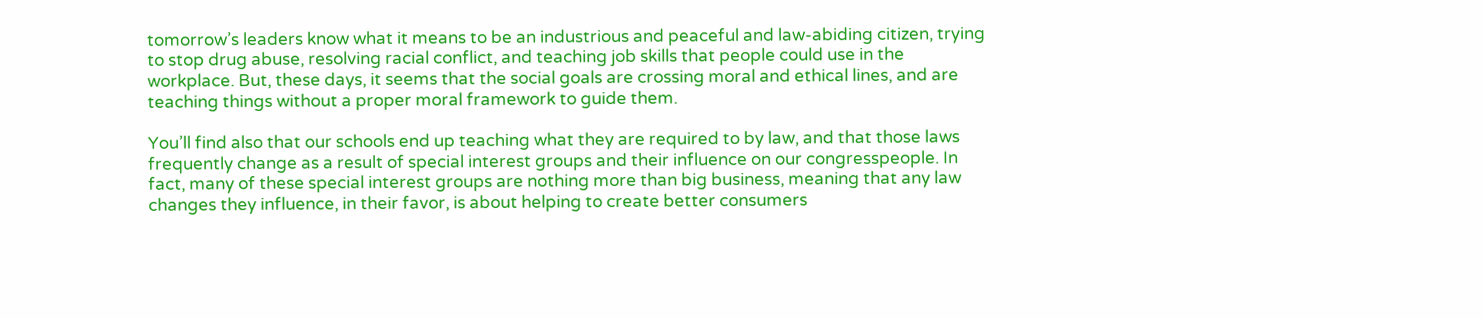tomorrow’s leaders know what it means to be an industrious and peaceful and law-abiding citizen, trying to stop drug abuse, resolving racial conflict, and teaching job skills that people could use in the workplace. But, these days, it seems that the social goals are crossing moral and ethical lines, and are teaching things without a proper moral framework to guide them.

You’ll find also that our schools end up teaching what they are required to by law, and that those laws frequently change as a result of special interest groups and their influence on our congresspeople. In fact, many of these special interest groups are nothing more than big business, meaning that any law changes they influence, in their favor, is about helping to create better consumers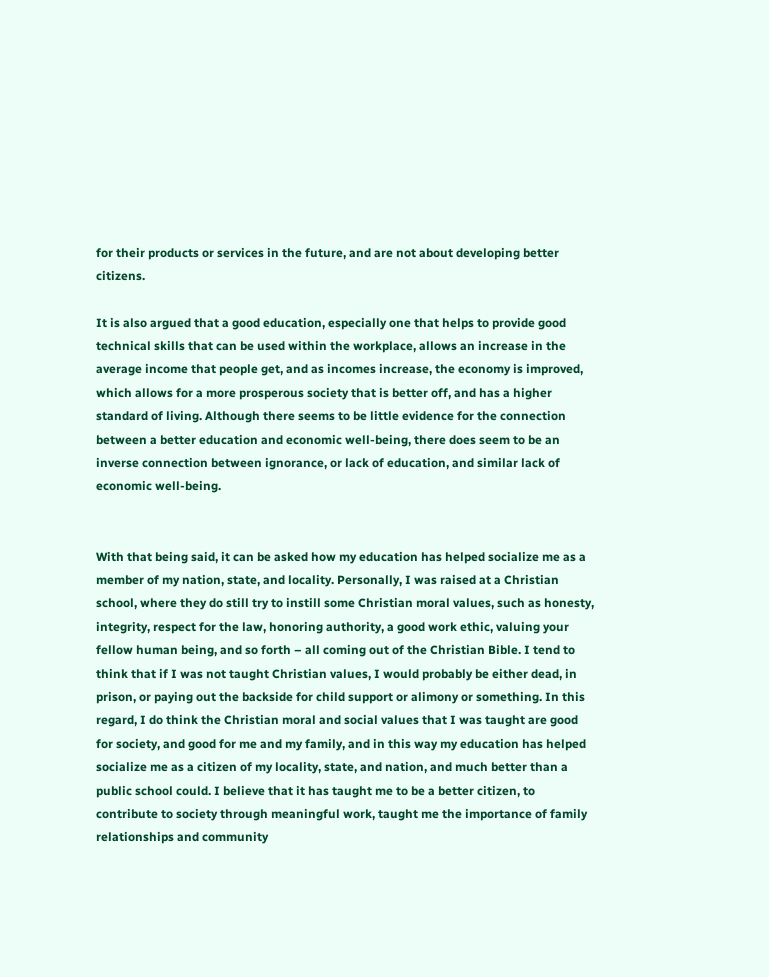for their products or services in the future, and are not about developing better citizens.

It is also argued that a good education, especially one that helps to provide good technical skills that can be used within the workplace, allows an increase in the average income that people get, and as incomes increase, the economy is improved, which allows for a more prosperous society that is better off, and has a higher standard of living. Although there seems to be little evidence for the connection between a better education and economic well-being, there does seem to be an inverse connection between ignorance, or lack of education, and similar lack of economic well-being.


With that being said, it can be asked how my education has helped socialize me as a member of my nation, state, and locality. Personally, I was raised at a Christian school, where they do still try to instill some Christian moral values, such as honesty, integrity, respect for the law, honoring authority, a good work ethic, valuing your fellow human being, and so forth – all coming out of the Christian Bible. I tend to think that if I was not taught Christian values, I would probably be either dead, in prison, or paying out the backside for child support or alimony or something. In this regard, I do think the Christian moral and social values that I was taught are good for society, and good for me and my family, and in this way my education has helped socialize me as a citizen of my locality, state, and nation, and much better than a public school could. I believe that it has taught me to be a better citizen, to contribute to society through meaningful work, taught me the importance of family relationships and community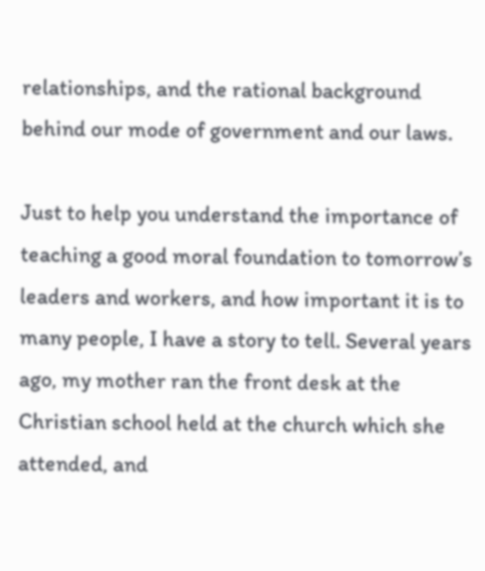relationships, and the rational background behind our mode of government and our laws.

Just to help you understand the importance of teaching a good moral foundation to tomorrow’s leaders and workers, and how important it is to many people, I have a story to tell. Several years ago, my mother ran the front desk at the Christian school held at the church which she attended, and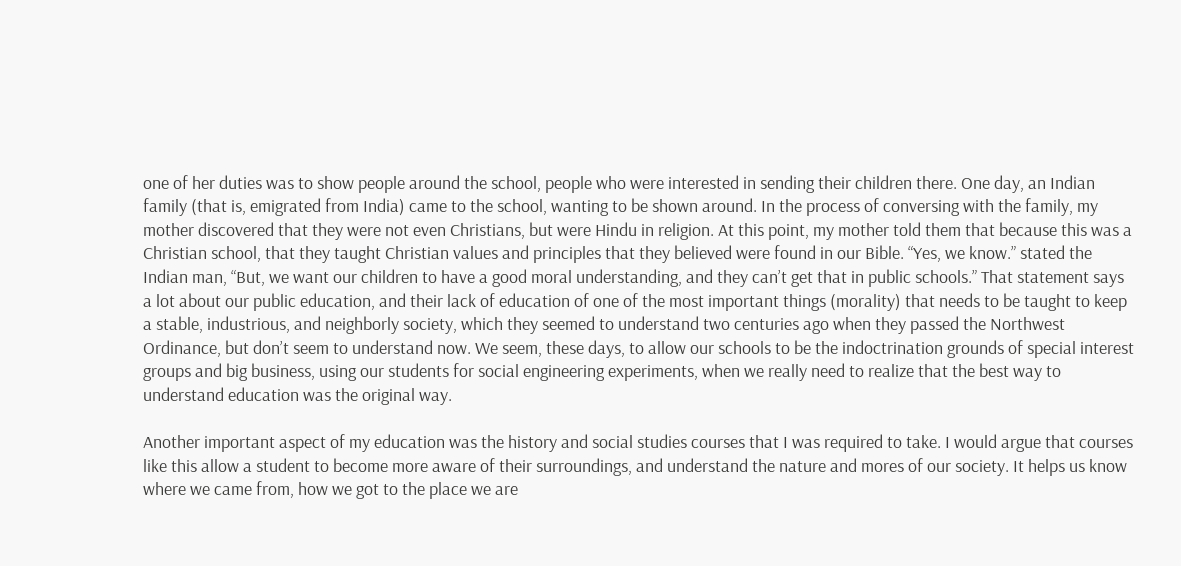one of her duties was to show people around the school, people who were interested in sending their children there. One day, an Indian family (that is, emigrated from India) came to the school, wanting to be shown around. In the process of conversing with the family, my mother discovered that they were not even Christians, but were Hindu in religion. At this point, my mother told them that because this was a Christian school, that they taught Christian values and principles that they believed were found in our Bible. “Yes, we know.” stated the Indian man, “But, we want our children to have a good moral understanding, and they can’t get that in public schools.” That statement says a lot about our public education, and their lack of education of one of the most important things (morality) that needs to be taught to keep a stable, industrious, and neighborly society, which they seemed to understand two centuries ago when they passed the Northwest Ordinance, but don’t seem to understand now. We seem, these days, to allow our schools to be the indoctrination grounds of special interest groups and big business, using our students for social engineering experiments, when we really need to realize that the best way to understand education was the original way.

Another important aspect of my education was the history and social studies courses that I was required to take. I would argue that courses like this allow a student to become more aware of their surroundings, and understand the nature and mores of our society. It helps us know where we came from, how we got to the place we are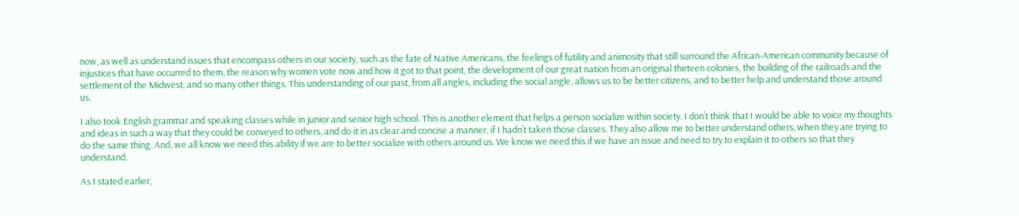now, as well as understand issues that encompass others in our society, such as the fate of Native Americans, the feelings of futility and animosity that still surround the African-American community because of injustices that have occurred to them, the reason why women vote now and how it got to that point, the development of our great nation from an original thirteen colonies, the building of the railroads and the settlement of the Midwest, and so many other things. This understanding of our past, from all angles, including the social angle, allows us to be better citizens, and to better help and understand those around us.

I also took English grammar and speaking classes while in junior and senior high school. This is another element that helps a person socialize within society. I don’t think that I would be able to voice my thoughts and ideas in such a way that they could be conveyed to others, and do it in as clear and concise a manner, if I hadn’t taken those classes. They also allow me to better understand others, when they are trying to do the same thing. And, we all know we need this ability if we are to better socialize with others around us. We know we need this if we have an issue and need to try to explain it to others so that they understand.

As I stated earlier,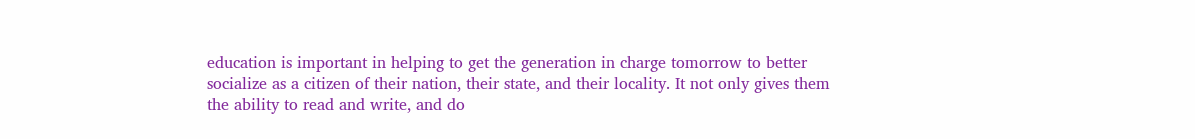education is important in helping to get the generation in charge tomorrow to better socialize as a citizen of their nation, their state, and their locality. It not only gives them the ability to read and write, and do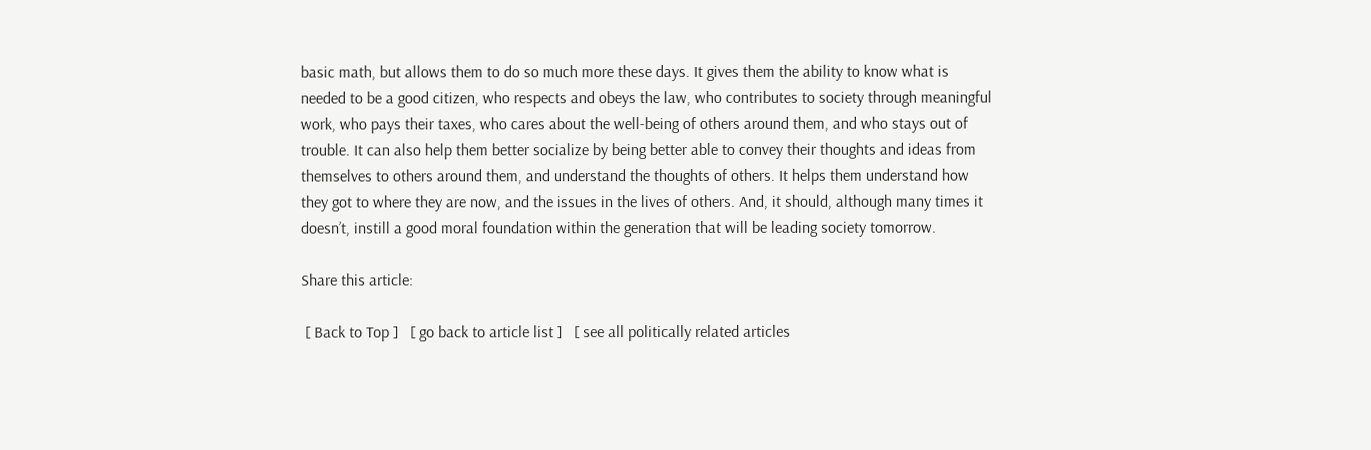basic math, but allows them to do so much more these days. It gives them the ability to know what is needed to be a good citizen, who respects and obeys the law, who contributes to society through meaningful work, who pays their taxes, who cares about the well-being of others around them, and who stays out of trouble. It can also help them better socialize by being better able to convey their thoughts and ideas from themselves to others around them, and understand the thoughts of others. It helps them understand how they got to where they are now, and the issues in the lives of others. And, it should, although many times it doesn’t, instill a good moral foundation within the generation that will be leading society tomorrow.

Share this article:

 [ Back to Top ]   [ go back to article list ]   [ see all politically related articles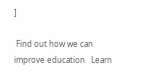]

 Find out how we can improve education   Learn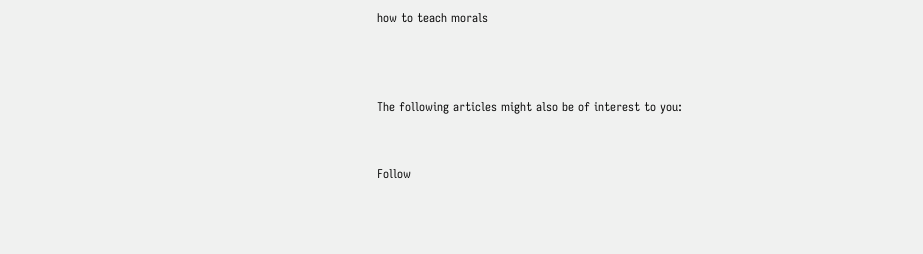how to teach morals



The following articles might also be of interest to you:


Follow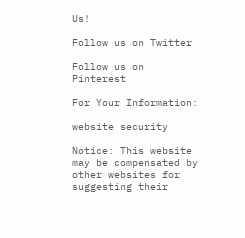Us!

Follow us on Twitter

Follow us on Pinterest

For Your Information:

website security

Notice: This website may be compensated by other websites for suggesting their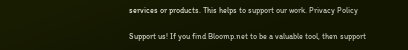services or products. This helps to support our work. Privacy Policy

Support us! If you find Bloomp.net to be a valuable tool, then support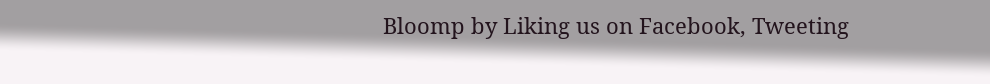Bloomp by Liking us on Facebook, Tweeting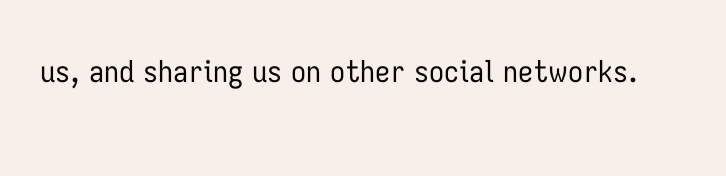us, and sharing us on other social networks.